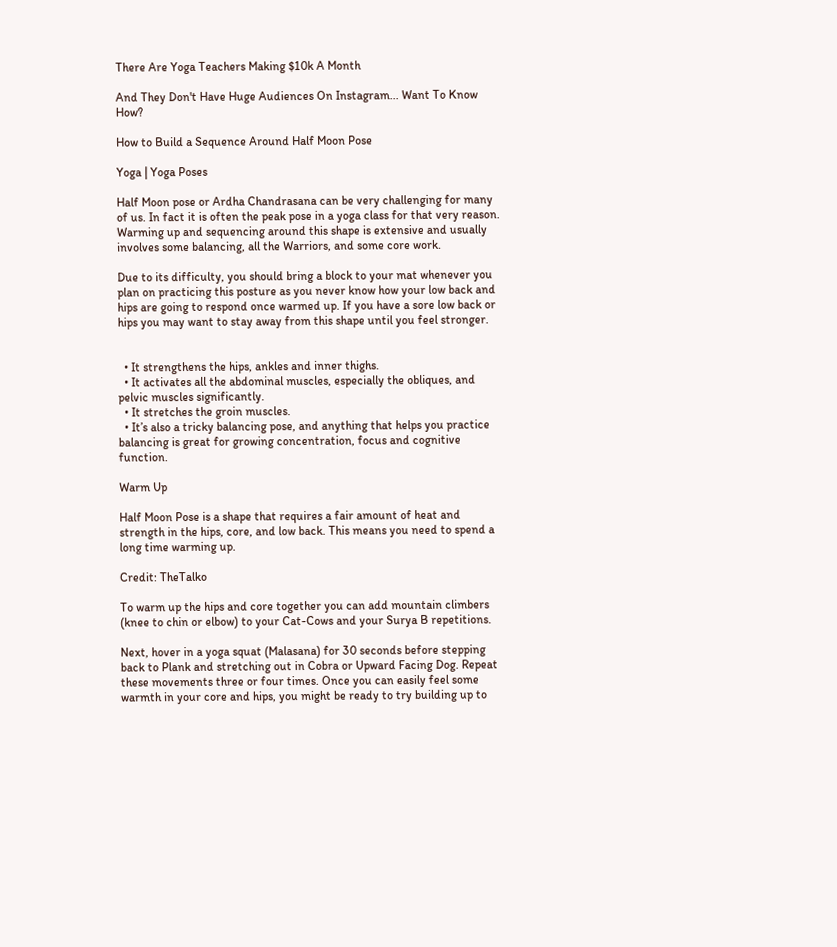There Are Yoga Teachers Making $10k A Month

And They Don't Have Huge Audiences On Instagram... Want To Know How?

How to Build a Sequence Around Half Moon Pose

Yoga | Yoga Poses

Half Moon pose or Ardha Chandrasana can be very challenging for many of us. In fact it is often the peak pose in a yoga class for that very reason. Warming up and sequencing around this shape is extensive and usually involves some balancing, all the Warriors, and some core work.

Due to its difficulty, you should bring a block to your mat whenever you plan on practicing this posture as you never know how your low back and hips are going to respond once warmed up. If you have a sore low back or hips you may want to stay away from this shape until you feel stronger.


  • It strengthens the hips, ankles and inner thighs.
  • It activates all the abdominal muscles, especially the obliques, and pelvic muscles significantly.
  • It stretches the groin muscles.
  • It’s also a tricky balancing pose, and anything that helps you practice balancing is great for growing concentration, focus and cognitive function.

Warm Up

Half Moon Pose is a shape that requires a fair amount of heat and strength in the hips, core, and low back. This means you need to spend a long time warming up.

Credit: TheTalko

To warm up the hips and core together you can add mountain climbers (knee to chin or elbow) to your Cat-Cows and your Surya B repetitions.

Next, hover in a yoga squat (Malasana) for 30 seconds before stepping back to Plank and stretching out in Cobra or Upward Facing Dog. Repeat these movements three or four times. Once you can easily feel some warmth in your core and hips, you might be ready to try building up to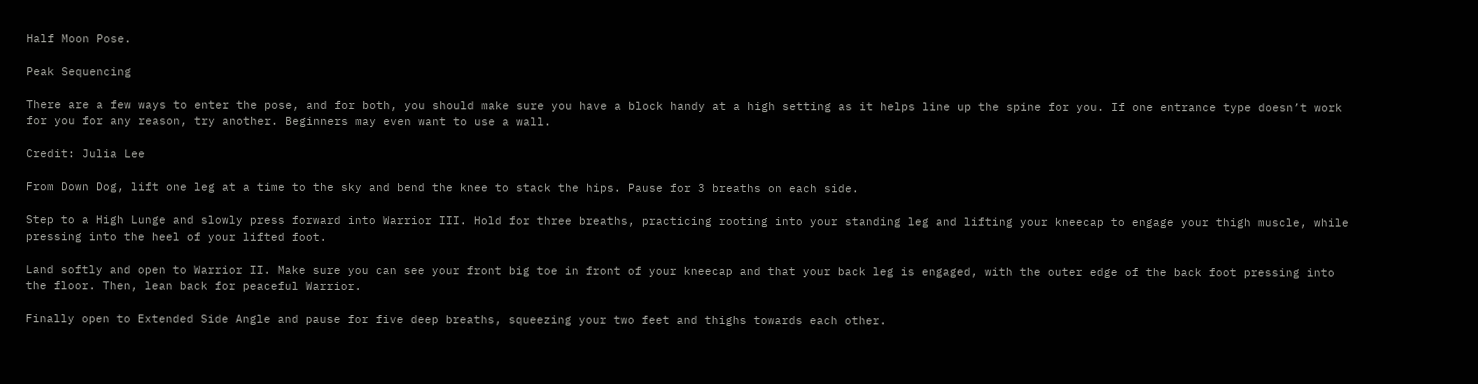Half Moon Pose.

Peak Sequencing

There are a few ways to enter the pose, and for both, you should make sure you have a block handy at a high setting as it helps line up the spine for you. If one entrance type doesn’t work for you for any reason, try another. Beginners may even want to use a wall.

Credit: Julia Lee

From Down Dog, lift one leg at a time to the sky and bend the knee to stack the hips. Pause for 3 breaths on each side.

Step to a High Lunge and slowly press forward into Warrior III. Hold for three breaths, practicing rooting into your standing leg and lifting your kneecap to engage your thigh muscle, while pressing into the heel of your lifted foot.

Land softly and open to Warrior II. Make sure you can see your front big toe in front of your kneecap and that your back leg is engaged, with the outer edge of the back foot pressing into the floor. Then, lean back for peaceful Warrior.

Finally open to Extended Side Angle and pause for five deep breaths, squeezing your two feet and thighs towards each other.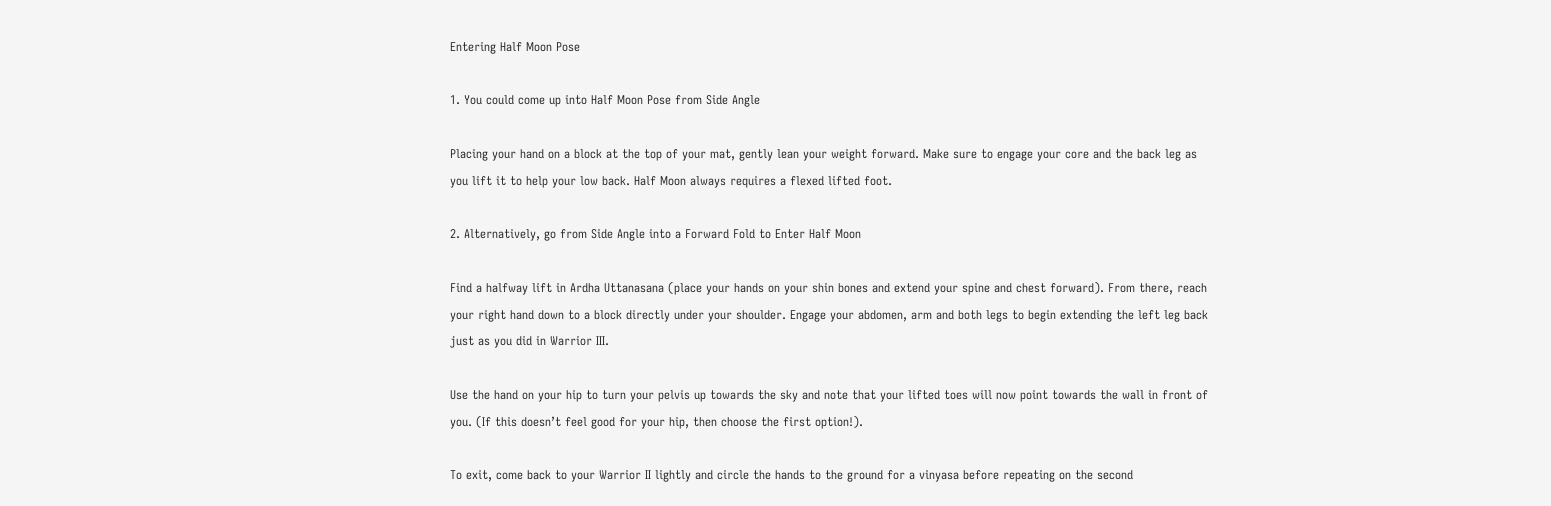Entering Half Moon Pose

1. You could come up into Half Moon Pose from Side Angle

Placing your hand on a block at the top of your mat, gently lean your weight forward. Make sure to engage your core and the back leg as you lift it to help your low back. Half Moon always requires a flexed lifted foot.

2. Alternatively, go from Side Angle into a Forward Fold to Enter Half Moon

Find a halfway lift in Ardha Uttanasana (place your hands on your shin bones and extend your spine and chest forward). From there, reach your right hand down to a block directly under your shoulder. Engage your abdomen, arm and both legs to begin extending the left leg back just as you did in Warrior III.

Use the hand on your hip to turn your pelvis up towards the sky and note that your lifted toes will now point towards the wall in front of you. (If this doesn’t feel good for your hip, then choose the first option!).

To exit, come back to your Warrior II lightly and circle the hands to the ground for a vinyasa before repeating on the second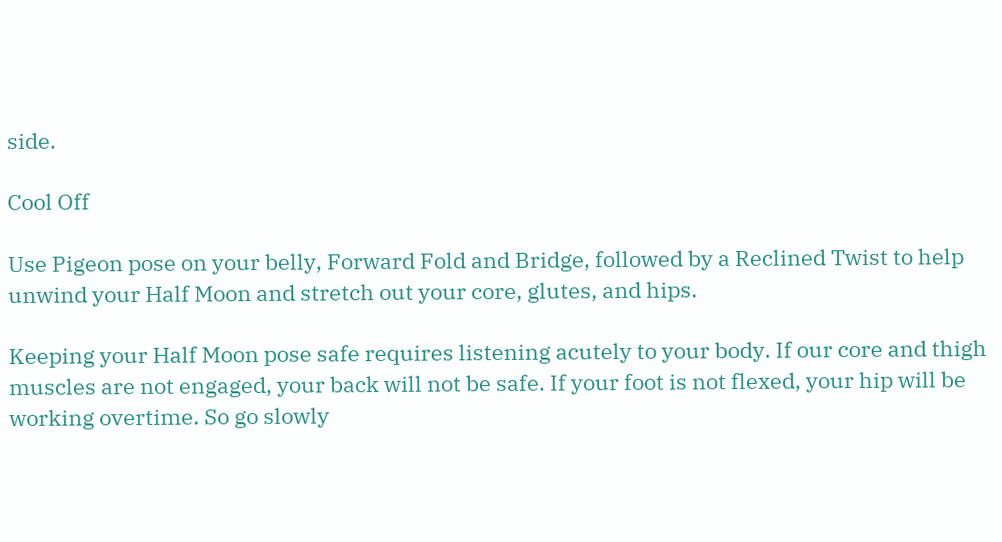side.

Cool Off

Use Pigeon pose on your belly, Forward Fold and Bridge, followed by a Reclined Twist to help unwind your Half Moon and stretch out your core, glutes, and hips.

Keeping your Half Moon pose safe requires listening acutely to your body. If our core and thigh muscles are not engaged, your back will not be safe. If your foot is not flexed, your hip will be working overtime. So go slowly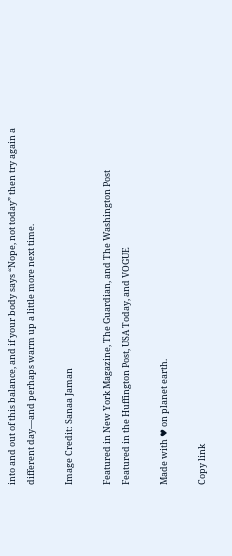into and out of this balance, and if your body says “Nope, not today” then try again a different day—and perhaps warm up a little more next time.

Image Credit: Sanaa Jaman

Featured in New York Magazine, The Guardian, and The Washington Post
Featured in the Huffington Post, USA Today, and VOGUE

Made with ♥ on planet earth.

Copy link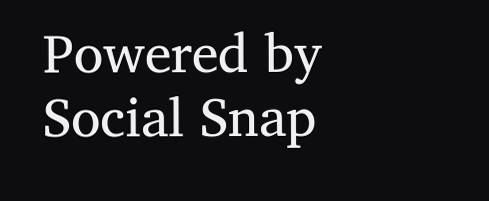Powered by Social Snap